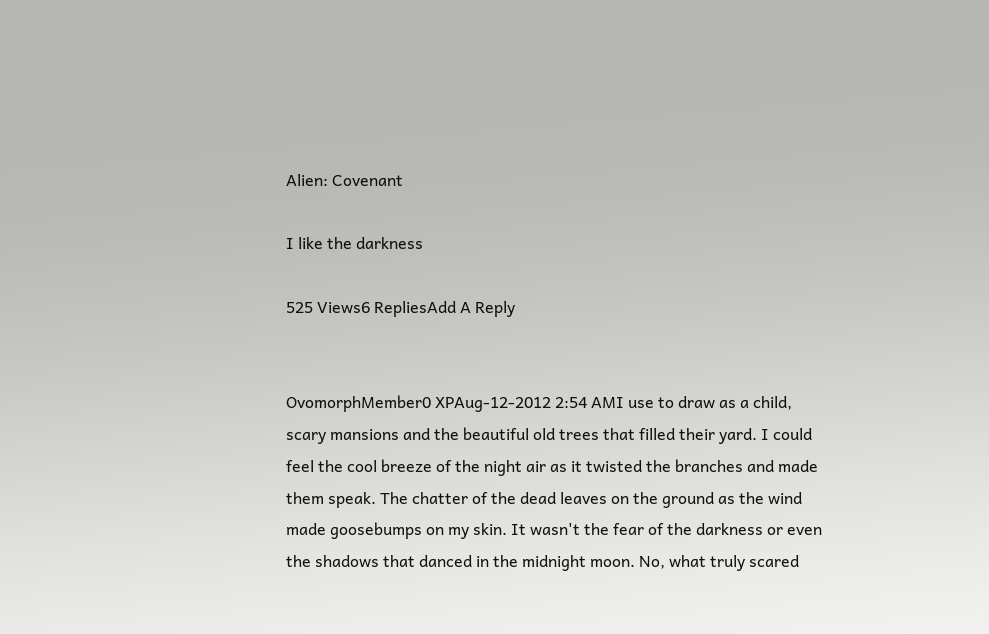Alien: Covenant

I like the darkness

525 Views6 RepliesAdd A Reply


OvomorphMember0 XPAug-12-2012 2:54 AMI use to draw as a child, scary mansions and the beautiful old trees that filled their yard. I could feel the cool breeze of the night air as it twisted the branches and made them speak. The chatter of the dead leaves on the ground as the wind made goosebumps on my skin. It wasn't the fear of the darkness or even the shadows that danced in the midnight moon. No, what truly scared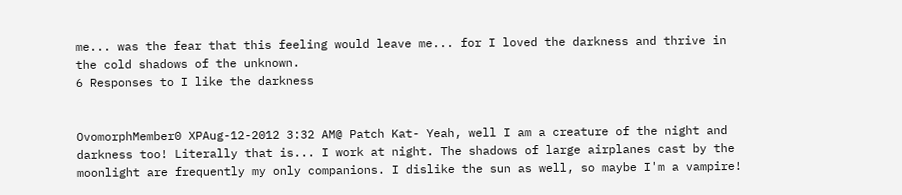me... was the fear that this feeling would leave me... for I loved the darkness and thrive in the cold shadows of the unknown.
6 Responses to I like the darkness


OvomorphMember0 XPAug-12-2012 3:32 AM@ Patch Kat- Yeah, well I am a creature of the night and darkness too! Literally that is... I work at night. The shadows of large airplanes cast by the moonlight are frequently my only companions. I dislike the sun as well, so maybe I'm a vampire!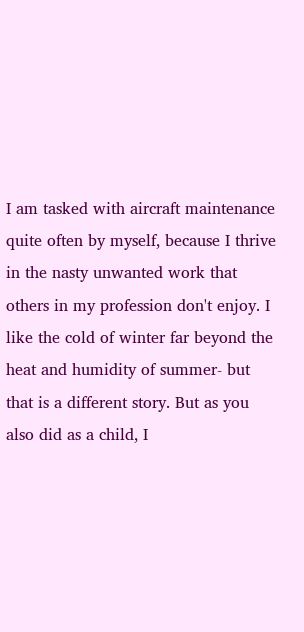I am tasked with aircraft maintenance quite often by myself, because I thrive in the nasty unwanted work that others in my profession don't enjoy. I like the cold of winter far beyond the heat and humidity of summer- but that is a different story. But as you also did as a child, I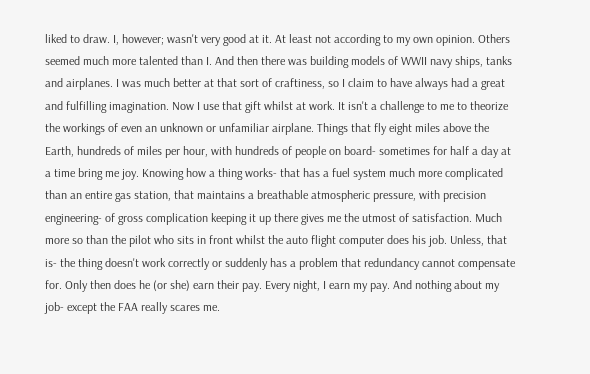liked to draw. I, however; wasn't very good at it. At least not according to my own opinion. Others seemed much more talented than I. And then there was building models of WWII navy ships, tanks and airplanes. I was much better at that sort of craftiness, so I claim to have always had a great and fulfilling imagination. Now I use that gift whilst at work. It isn't a challenge to me to theorize the workings of even an unknown or unfamiliar airplane. Things that fly eight miles above the Earth, hundreds of miles per hour, with hundreds of people on board- sometimes for half a day at a time bring me joy. Knowing how a thing works- that has a fuel system much more complicated than an entire gas station, that maintains a breathable atmospheric pressure, with precision engineering- of gross complication keeping it up there gives me the utmost of satisfaction. Much more so than the pilot who sits in front whilst the auto flight computer does his job. Unless, that is- the thing doesn't work correctly or suddenly has a problem that redundancy cannot compensate for. Only then does he (or she) earn their pay. Every night, I earn my pay. And nothing about my job- except the FAA really scares me.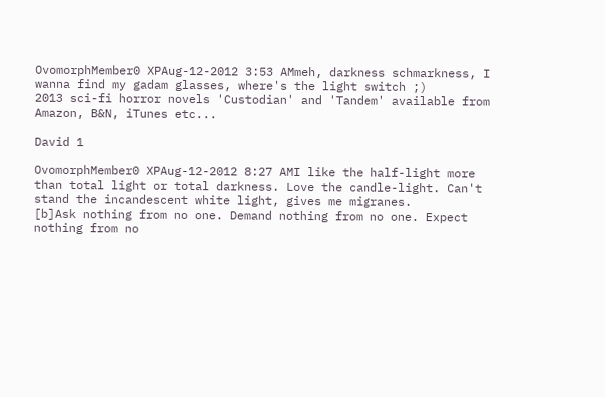OvomorphMember0 XPAug-12-2012 3:53 AMmeh, darkness schmarkness, I wanna find my gadam glasses, where's the light switch ;)
2013 sci-fi horror novels 'Custodian' and 'Tandem' available from Amazon, B&N, iTunes etc...

David 1

OvomorphMember0 XPAug-12-2012 8:27 AMI like the half-light more than total light or total darkness. Love the candle-light. Can't stand the incandescent white light, gives me migranes.
[b]Ask nothing from no one. Demand nothing from no one. Expect nothing from no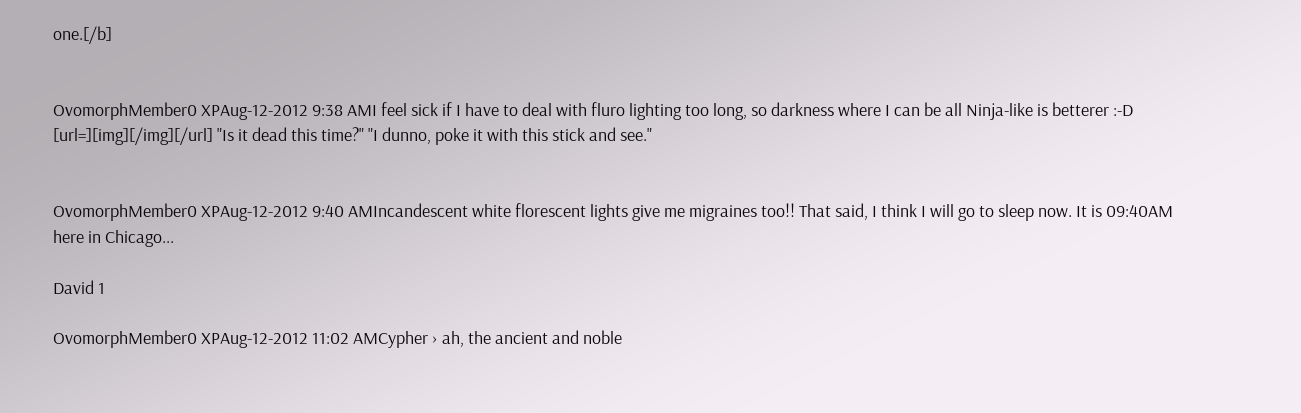one.[/b]


OvomorphMember0 XPAug-12-2012 9:38 AMI feel sick if I have to deal with fluro lighting too long, so darkness where I can be all Ninja-like is betterer :-D
[url=][img][/img][/url] "Is it dead this time?" "I dunno, poke it with this stick and see."


OvomorphMember0 XPAug-12-2012 9:40 AMIncandescent white florescent lights give me migraines too!! That said, I think I will go to sleep now. It is 09:40AM here in Chicago...

David 1

OvomorphMember0 XPAug-12-2012 11:02 AMCypher › ah, the ancient and noble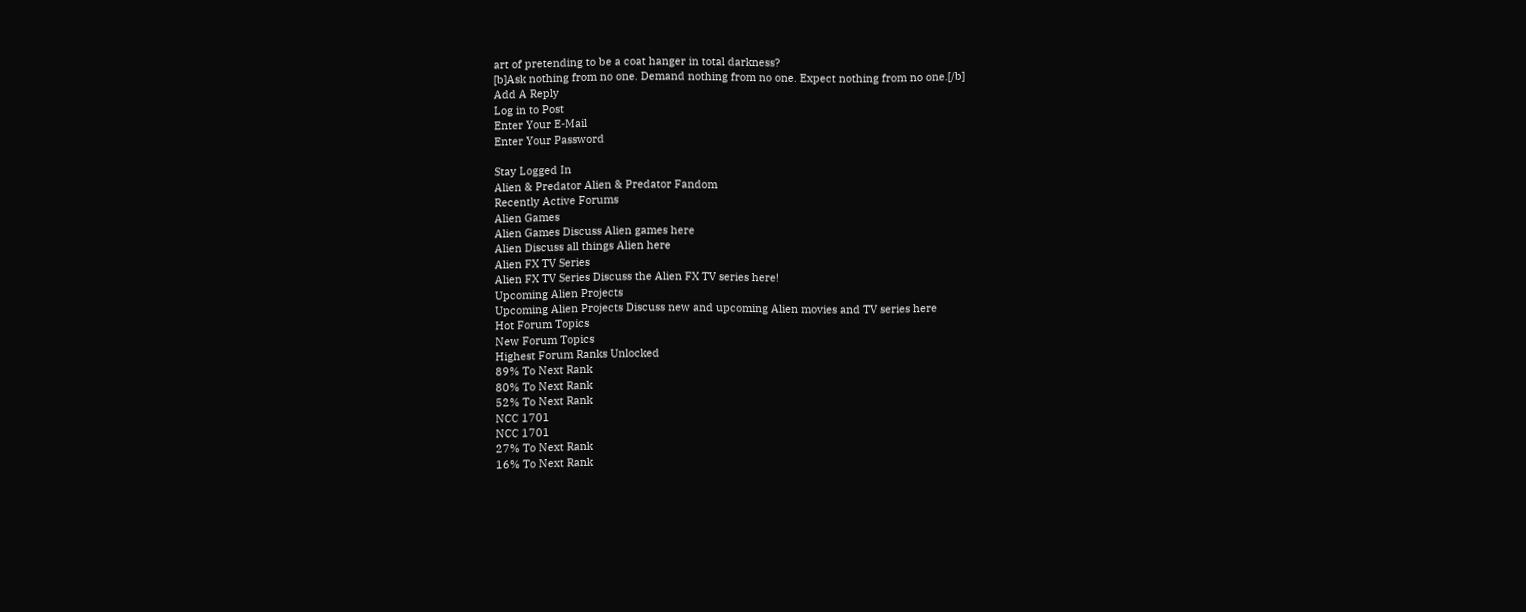art of pretending to be a coat hanger in total darkness?
[b]Ask nothing from no one. Demand nothing from no one. Expect nothing from no one.[/b]
Add A Reply
Log in to Post
Enter Your E-Mail
Enter Your Password

Stay Logged In
Alien & Predator Alien & Predator Fandom
Recently Active Forums
Alien Games
Alien Games Discuss Alien games here
Alien Discuss all things Alien here
Alien FX TV Series
Alien FX TV Series Discuss the Alien FX TV series here!
Upcoming Alien Projects
Upcoming Alien Projects Discuss new and upcoming Alien movies and TV series here
Hot Forum Topics
New Forum Topics
Highest Forum Ranks Unlocked
89% To Next Rank
80% To Next Rank
52% To Next Rank
NCC 1701
NCC 1701
27% To Next Rank
16% To Next Rank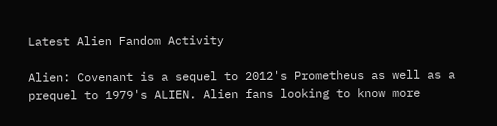Latest Alien Fandom Activity

Alien: Covenant is a sequel to 2012's Prometheus as well as a prequel to 1979's ALIEN. Alien fans looking to know more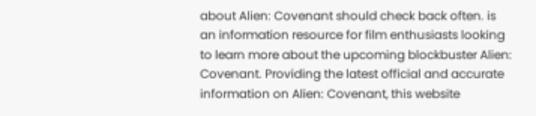about Alien: Covenant should check back often. is an information resource for film enthusiasts looking to learn more about the upcoming blockbuster Alien: Covenant. Providing the latest official and accurate information on Alien: Covenant, this website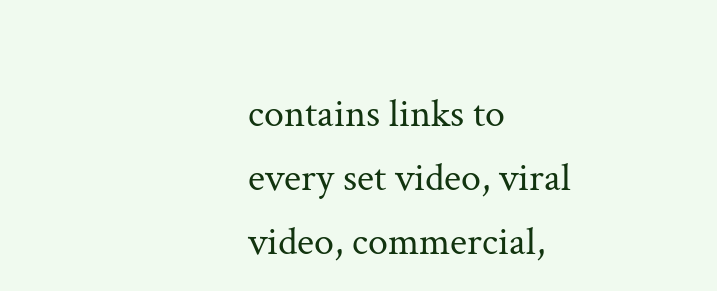contains links to every set video, viral video, commercial,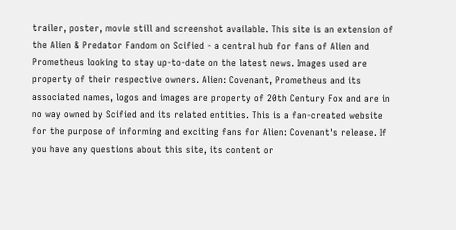trailer, poster, movie still and screenshot available. This site is an extension of the Alien & Predator Fandom on Scified - a central hub for fans of Alien and Prometheus looking to stay up-to-date on the latest news. Images used are property of their respective owners. Alien: Covenant, Prometheus and its associated names, logos and images are property of 20th Century Fox and are in no way owned by Scified and its related entities. This is a fan-created website for the purpose of informing and exciting fans for Alien: Covenant's release. If you have any questions about this site, its content or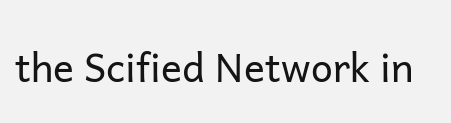the Scified Network in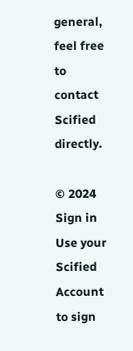general, feel free to contact Scified directly.

© 2024
Sign in
Use your Scified Account to sign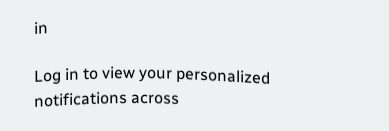in

Log in to view your personalized notifications across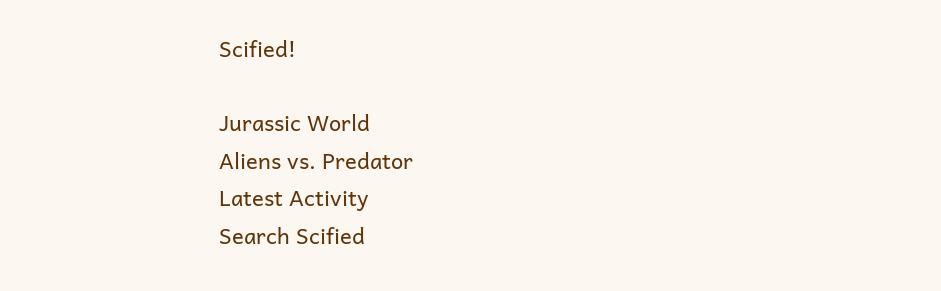Scified!

Jurassic World
Aliens vs. Predator
Latest Activity
Search Scified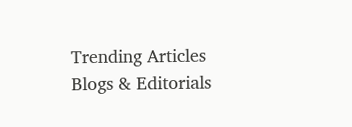Trending Articles
Blogs & Editorials